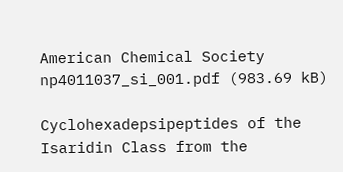American Chemical Society
np4011037_si_001.pdf (983.69 kB)

Cyclohexadepsipeptides of the Isaridin Class from the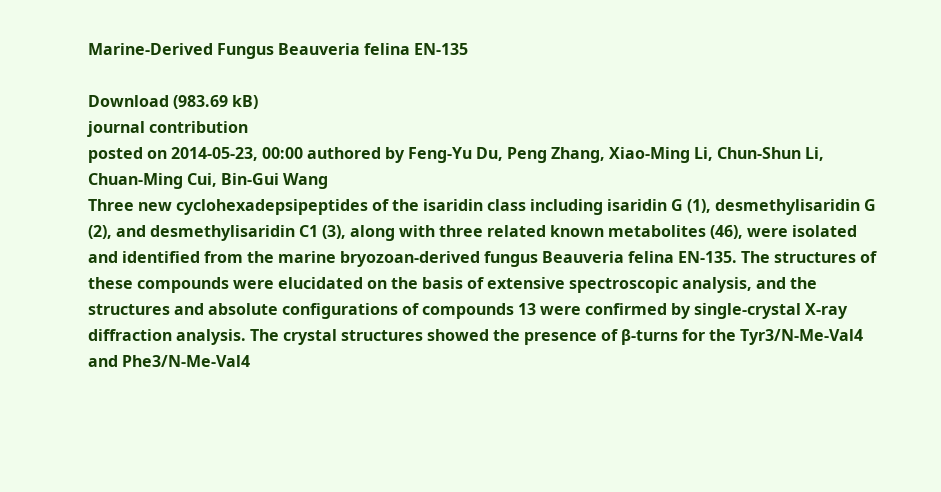Marine-Derived Fungus Beauveria felina EN-135

Download (983.69 kB)
journal contribution
posted on 2014-05-23, 00:00 authored by Feng-Yu Du, Peng Zhang, Xiao-Ming Li, Chun-Shun Li, Chuan-Ming Cui, Bin-Gui Wang
Three new cyclohexadepsipeptides of the isaridin class including isaridin G (1), desmethylisaridin G (2), and desmethylisaridin C1 (3), along with three related known metabolites (46), were isolated and identified from the marine bryozoan-derived fungus Beauveria felina EN-135. The structures of these compounds were elucidated on the basis of extensive spectroscopic analysis, and the structures and absolute configurations of compounds 13 were confirmed by single-crystal X-ray diffraction analysis. The crystal structures showed the presence of β-turns for the Tyr3/N-Me-Val4 and Phe3/N-Me-Val4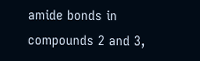amide bonds in compounds 2 and 3,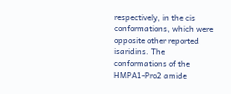respectively, in the cis conformations, which were opposite other reported isaridins. The conformations of the HMPA1-Pro2 amide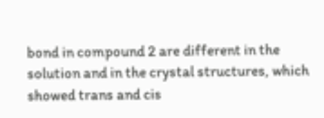bond in compound 2 are different in the solution and in the crystal structures, which showed trans and cis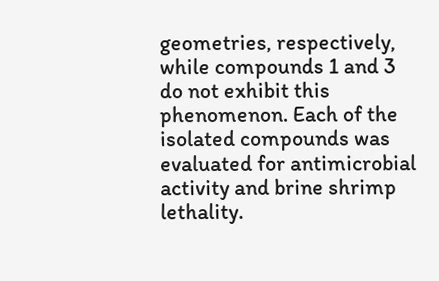geometries, respectively, while compounds 1 and 3 do not exhibit this phenomenon. Each of the isolated compounds was evaluated for antimicrobial activity and brine shrimp lethality.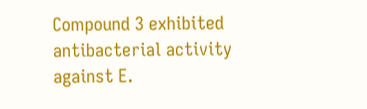Compound 3 exhibited antibacterial activity against E.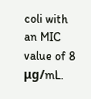coli with an MIC value of 8 μg/mL.